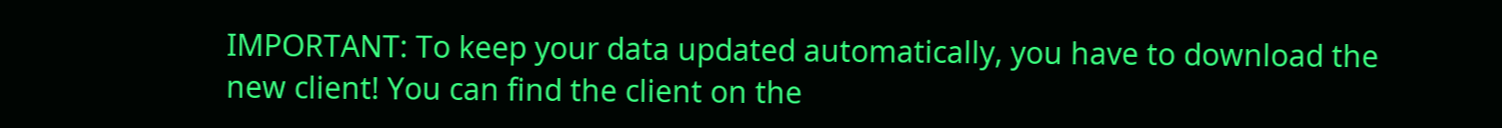IMPORTANT: To keep your data updated automatically, you have to download the new client! You can find the client on the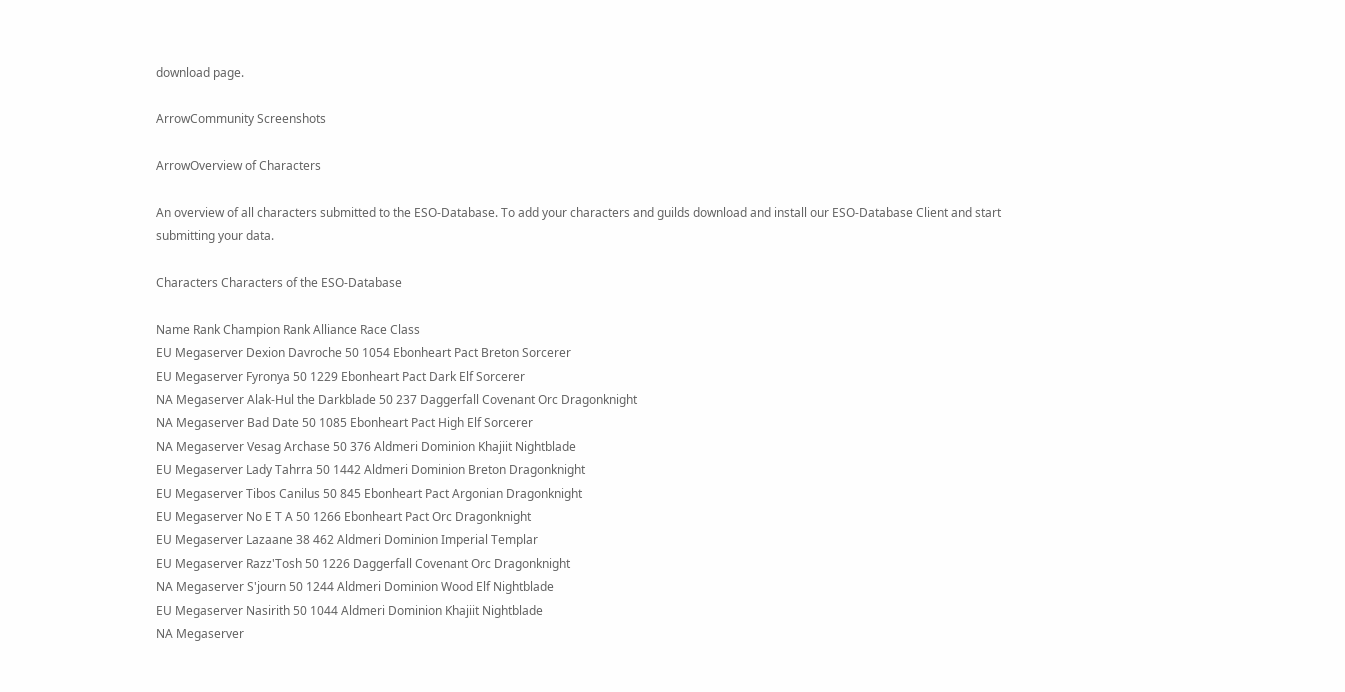download page.

ArrowCommunity Screenshots

ArrowOverview of Characters

An overview of all characters submitted to the ESO-Database. To add your characters and guilds download and install our ESO-Database Client and start submitting your data.

Characters Characters of the ESO-Database

Name Rank Champion Rank Alliance Race Class
EU Megaserver Dexion Davroche 50 1054 Ebonheart Pact Breton Sorcerer
EU Megaserver Fyronya 50 1229 Ebonheart Pact Dark Elf Sorcerer
NA Megaserver Alak-Hul the Darkblade 50 237 Daggerfall Covenant Orc Dragonknight
NA Megaserver Bad Date 50 1085 Ebonheart Pact High Elf Sorcerer
NA Megaserver Vesag Archase 50 376 Aldmeri Dominion Khajiit Nightblade
EU Megaserver Lady Tahrra 50 1442 Aldmeri Dominion Breton Dragonknight
EU Megaserver Tibos Canilus 50 845 Ebonheart Pact Argonian Dragonknight
EU Megaserver No E T A 50 1266 Ebonheart Pact Orc Dragonknight
EU Megaserver Lazaane 38 462 Aldmeri Dominion Imperial Templar
EU Megaserver Razz'Tosh 50 1226 Daggerfall Covenant Orc Dragonknight
NA Megaserver S'journ 50 1244 Aldmeri Dominion Wood Elf Nightblade
EU Megaserver Nasirith 50 1044 Aldmeri Dominion Khajiit Nightblade
NA Megaserver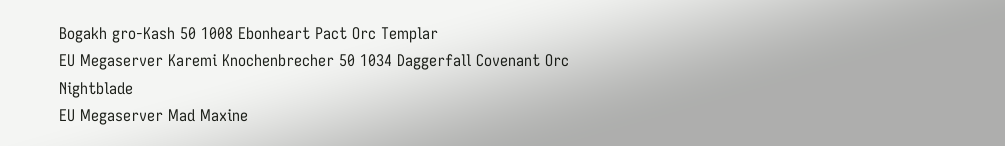Bogakh gro-Kash 50 1008 Ebonheart Pact Orc Templar
EU Megaserver Karemi Knochenbrecher 50 1034 Daggerfall Covenant Orc Nightblade
EU Megaserver Mad Maxine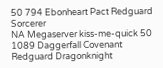50 794 Ebonheart Pact Redguard Sorcerer
NA Megaserver kiss-me-quick 50 1089 Daggerfall Covenant Redguard Dragonknight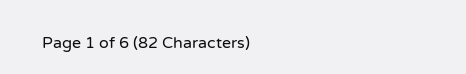Page 1 of 6 (82 Characters)